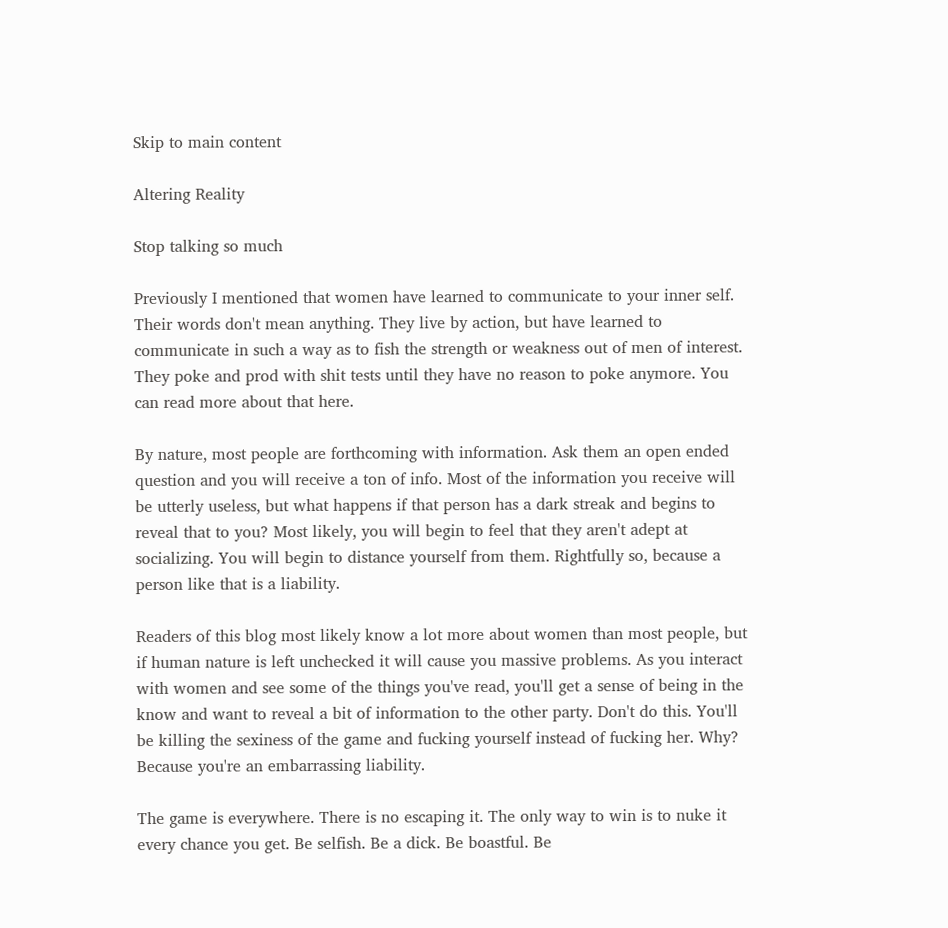Skip to main content

Altering Reality

Stop talking so much

Previously I mentioned that women have learned to communicate to your inner self. Their words don't mean anything. They live by action, but have learned to communicate in such a way as to fish the strength or weakness out of men of interest. They poke and prod with shit tests until they have no reason to poke anymore. You can read more about that here.

By nature, most people are forthcoming with information. Ask them an open ended question and you will receive a ton of info. Most of the information you receive will be utterly useless, but what happens if that person has a dark streak and begins to reveal that to you? Most likely, you will begin to feel that they aren't adept at socializing. You will begin to distance yourself from them. Rightfully so, because a person like that is a liability.

Readers of this blog most likely know a lot more about women than most people, but if human nature is left unchecked it will cause you massive problems. As you interact with women and see some of the things you've read, you'll get a sense of being in the know and want to reveal a bit of information to the other party. Don't do this. You'll be killing the sexiness of the game and fucking yourself instead of fucking her. Why? Because you're an embarrassing liability.

The game is everywhere. There is no escaping it. The only way to win is to nuke it every chance you get. Be selfish. Be a dick. Be boastful. Be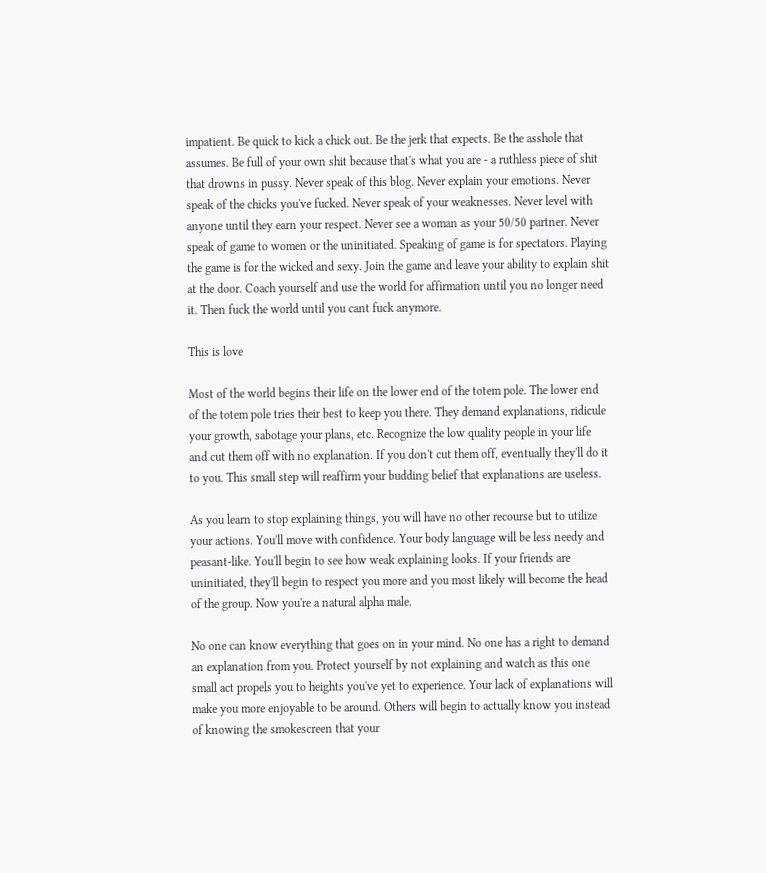impatient. Be quick to kick a chick out. Be the jerk that expects. Be the asshole that assumes. Be full of your own shit because that's what you are - a ruthless piece of shit that drowns in pussy. Never speak of this blog. Never explain your emotions. Never speak of the chicks you've fucked. Never speak of your weaknesses. Never level with anyone until they earn your respect. Never see a woman as your 50/50 partner. Never speak of game to women or the uninitiated. Speaking of game is for spectators. Playing the game is for the wicked and sexy. Join the game and leave your ability to explain shit at the door. Coach yourself and use the world for affirmation until you no longer need it. Then fuck the world until you cant fuck anymore.

This is love

Most of the world begins their life on the lower end of the totem pole. The lower end of the totem pole tries their best to keep you there. They demand explanations, ridicule your growth, sabotage your plans, etc. Recognize the low quality people in your life and cut them off with no explanation. If you don't cut them off, eventually they'll do it to you. This small step will reaffirm your budding belief that explanations are useless.

As you learn to stop explaining things, you will have no other recourse but to utilize your actions. You'll move with confidence. Your body language will be less needy and peasant-like. You'll begin to see how weak explaining looks. If your friends are uninitiated, they'll begin to respect you more and you most likely will become the head of the group. Now you're a natural alpha male.

No one can know everything that goes on in your mind. No one has a right to demand an explanation from you. Protect yourself by not explaining and watch as this one small act propels you to heights you've yet to experience. Your lack of explanations will make you more enjoyable to be around. Others will begin to actually know you instead of knowing the smokescreen that your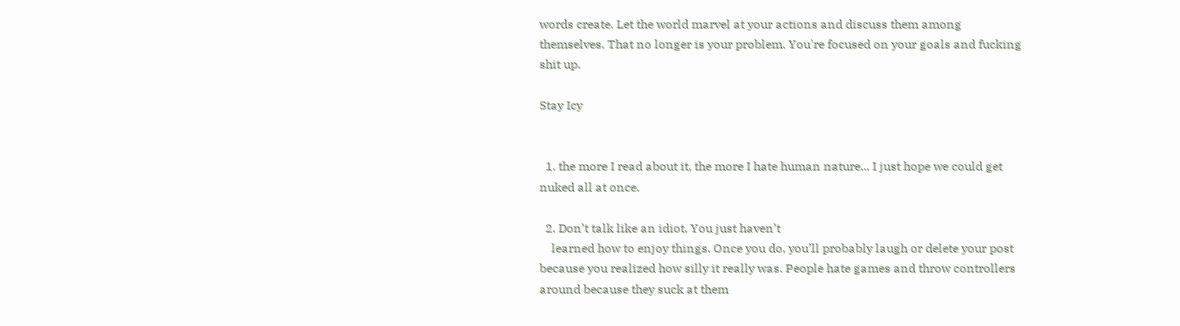words create. Let the world marvel at your actions and discuss them among themselves. That no longer is your problem. You're focused on your goals and fucking shit up.

Stay Icy


  1. the more I read about it, the more I hate human nature... I just hope we could get nuked all at once.

  2. Don’t talk like an idiot. You just haven’t
    learned how to enjoy things. Once you do, you’ll probably laugh or delete your post because you realized how silly it really was. People hate games and throw controllers around because they suck at them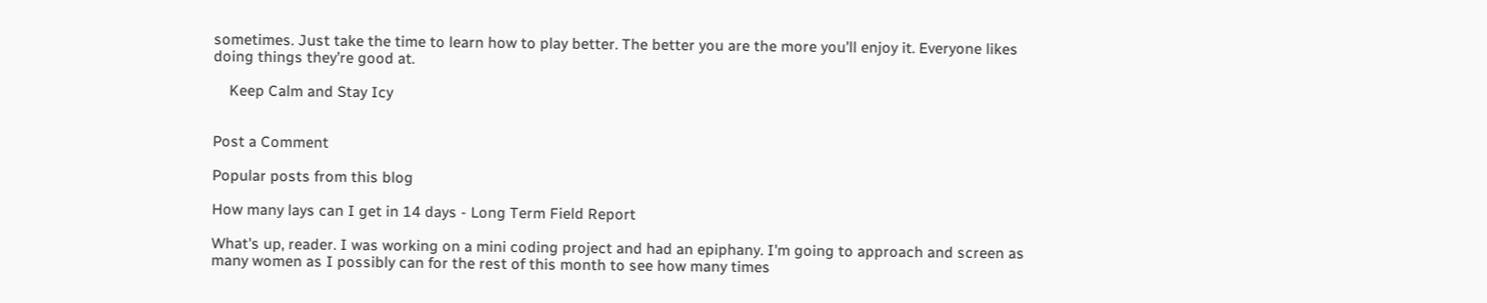sometimes. Just take the time to learn how to play better. The better you are the more you’ll enjoy it. Everyone likes doing things they’re good at.

    Keep Calm and Stay Icy


Post a Comment

Popular posts from this blog

How many lays can I get in 14 days - Long Term Field Report

What's up, reader. I was working on a mini coding project and had an epiphany. I'm going to approach and screen as many women as I possibly can for the rest of this month to see how many times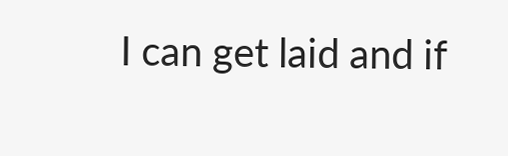I can get laid and if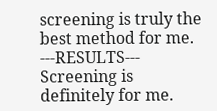screening is truly the best method for me. ---RESULTS--- Screening is definitely for me.